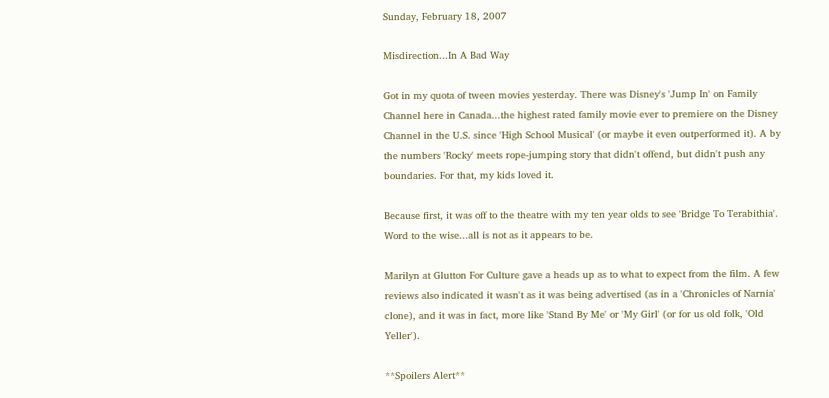Sunday, February 18, 2007

Misdirection...In A Bad Way

Got in my quota of tween movies yesterday. There was Disney's 'Jump In' on Family Channel here in Canada...the highest rated family movie ever to premiere on the Disney Channel in the U.S. since 'High School Musical' (or maybe it even outperformed it). A by the numbers 'Rocky' meets rope-jumping story that didn't offend, but didn't push any boundaries. For that, my kids loved it.

Because first, it was off to the theatre with my ten year olds to see 'Bridge To Terabithia'. Word to the wise...all is not as it appears to be.

Marilyn at Glutton For Culture gave a heads up as to what to expect from the film. A few reviews also indicated it wasn't as it was being advertised (as in a 'Chronicles of Narnia' clone), and it was in fact, more like 'Stand By Me' or 'My Girl' (or for us old folk, 'Old Yeller').

**Spoilers Alert**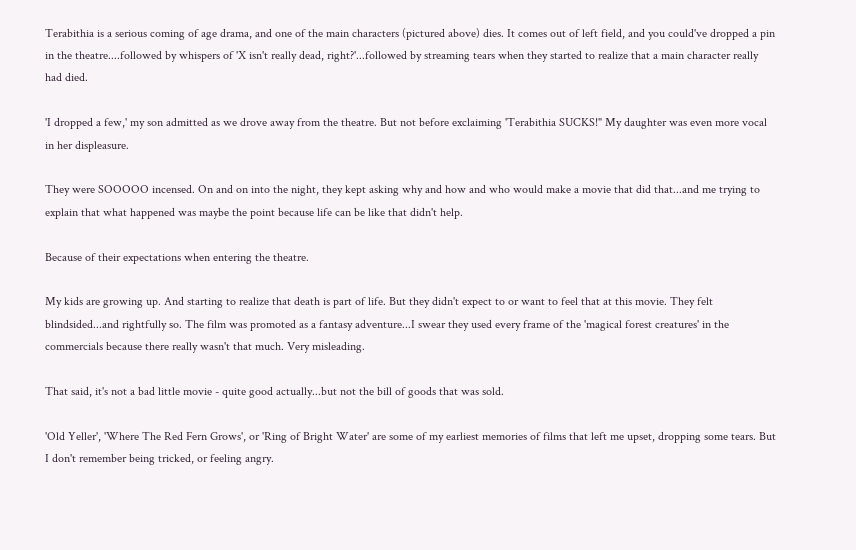Terabithia is a serious coming of age drama, and one of the main characters (pictured above) dies. It comes out of left field, and you could've dropped a pin in the theatre....followed by whispers of 'X isn't really dead, right?'...followed by streaming tears when they started to realize that a main character really had died.

'I dropped a few,' my son admitted as we drove away from the theatre. But not before exclaiming 'Terabithia SUCKS!" My daughter was even more vocal in her displeasure.

They were SOOOOO incensed. On and on into the night, they kept asking why and how and who would make a movie that did that...and me trying to explain that what happened was maybe the point because life can be like that didn't help.

Because of their expectations when entering the theatre.

My kids are growing up. And starting to realize that death is part of life. But they didn't expect to or want to feel that at this movie. They felt blindsided...and rightfully so. The film was promoted as a fantasy adventure...I swear they used every frame of the 'magical forest creatures' in the commercials because there really wasn't that much. Very misleading.

That said, it's not a bad little movie - quite good actually...but not the bill of goods that was sold.

'Old Yeller', 'Where The Red Fern Grows', or 'Ring of Bright Water' are some of my earliest memories of films that left me upset, dropping some tears. But I don't remember being tricked, or feeling angry.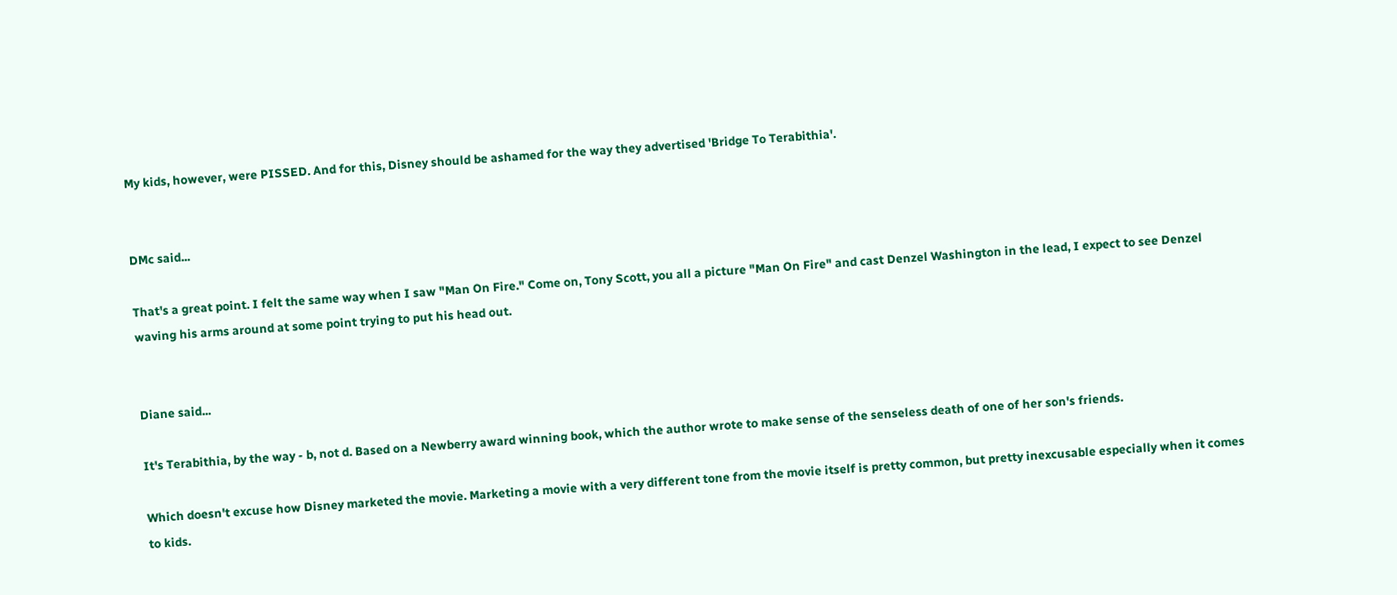My kids, however, were PISSED. And for this, Disney should be ashamed for the way they advertised 'Bridge To Terabithia'.


DMc said...

That's a great point. I felt the same way when I saw "Man On Fire." Come on, Tony Scott, you all a picture "Man On Fire" and cast Denzel Washington in the lead, I expect to see Denzel waving his arms around at some point trying to put his head out.


Diane said...

It's Terabithia, by the way - b, not d. Based on a Newberry award winning book, which the author wrote to make sense of the senseless death of one of her son's friends.

Which doesn't excuse how Disney marketed the movie. Marketing a movie with a very different tone from the movie itself is pretty common, but pretty inexcusable especially when it comes to kids.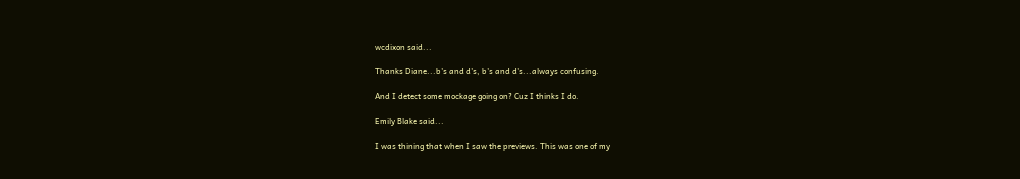wcdixon said...

Thanks Diane...b's and d's, b's and d's...always confusing.

And I detect some mockage going on? Cuz I thinks I do.

Emily Blake said...

I was thining that when I saw the previews. This was one of my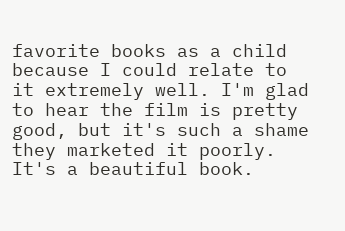favorite books as a child because I could relate to it extremely well. I'm glad to hear the film is pretty good, but it's such a shame they marketed it poorly. It's a beautiful book.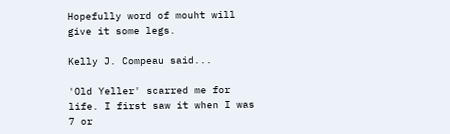Hopefully word of mouht will give it some legs.

Kelly J. Compeau said...

'Old Yeller' scarred me for life. I first saw it when I was 7 or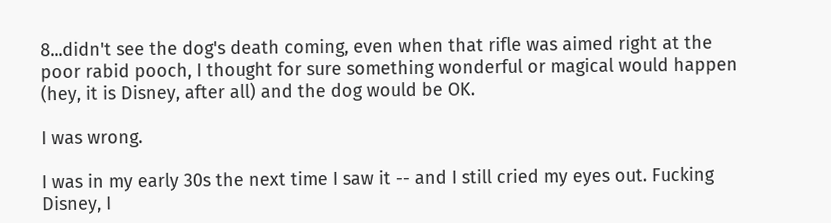8...didn't see the dog's death coming, even when that rifle was aimed right at the poor rabid pooch, I thought for sure something wonderful or magical would happen (hey, it is Disney, after all) and the dog would be OK.

I was wrong.

I was in my early 30s the next time I saw it -- and I still cried my eyes out. Fucking Disney, I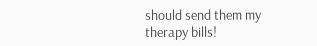should send them my therapy bills!